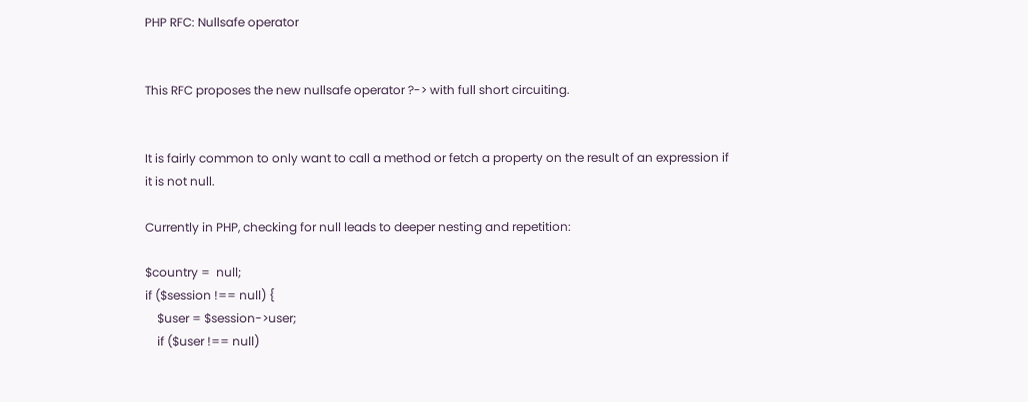PHP RFC: Nullsafe operator


This RFC proposes the new nullsafe operator ?-> with full short circuiting.


It is fairly common to only want to call a method or fetch a property on the result of an expression if it is not null.

Currently in PHP, checking for null leads to deeper nesting and repetition:

$country =  null;
if ($session !== null) {
    $user = $session->user;
    if ($user !== null)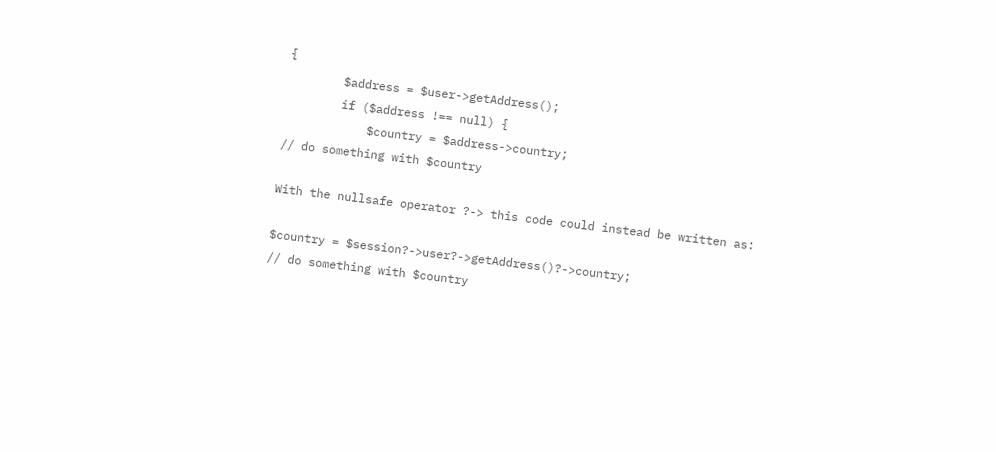{
        $address = $user->getAddress();
        if ($address !== null) {
            $country = $address->country;
// do something with $country

With the nullsafe operator ?-> this code could instead be written as:

$country = $session?->user?->getAddress()?->country;
// do something with $country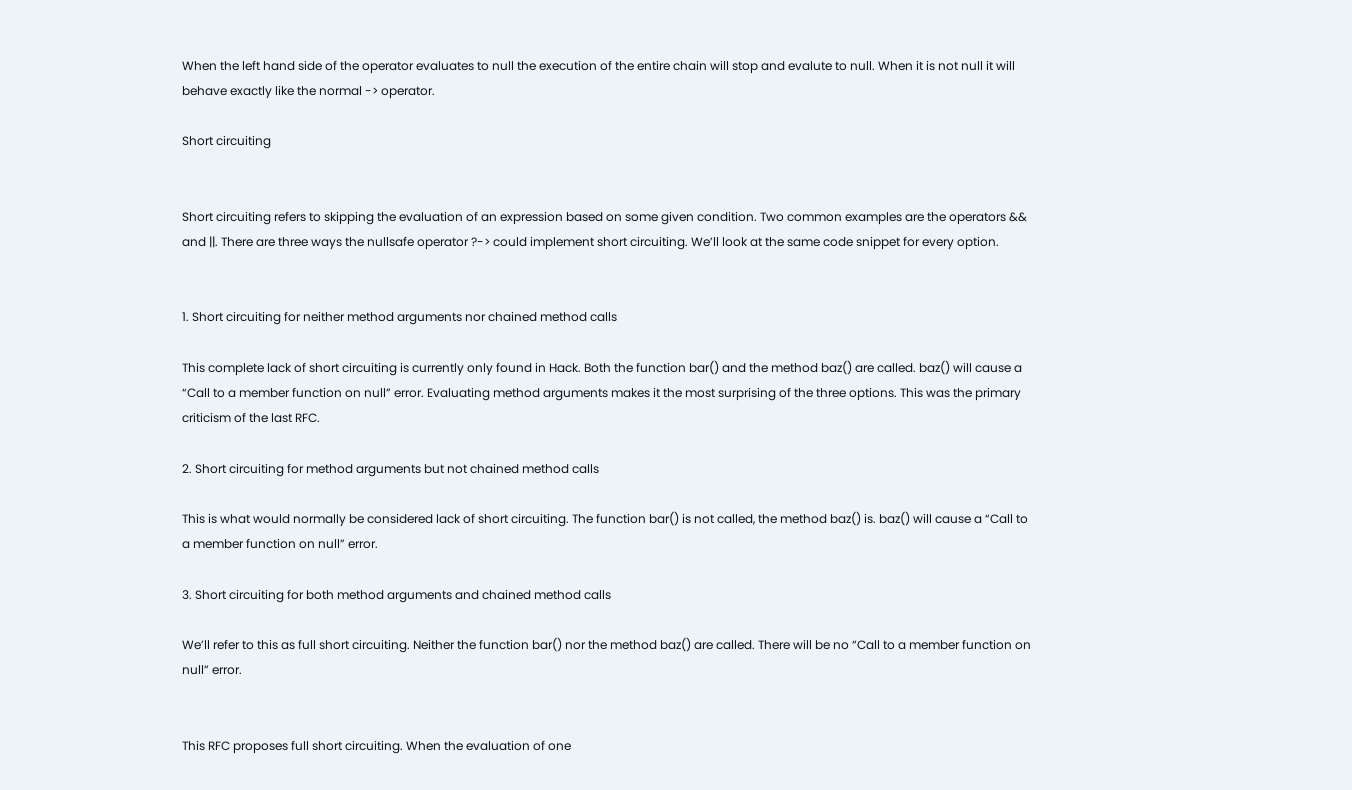When the left hand side of the operator evaluates to null the execution of the entire chain will stop and evalute to null. When it is not null it will behave exactly like the normal -> operator.

Short circuiting


Short circuiting refers to skipping the evaluation of an expression based on some given condition. Two common examples are the operators && and ||. There are three ways the nullsafe operator ?-> could implement short circuiting. We’ll look at the same code snippet for every option.


1. Short circuiting for neither method arguments nor chained method calls

This complete lack of short circuiting is currently only found in Hack. Both the function bar() and the method baz() are called. baz() will cause a “Call to a member function on null” error. Evaluating method arguments makes it the most surprising of the three options. This was the primary criticism of the last RFC.

2. Short circuiting for method arguments but not chained method calls

This is what would normally be considered lack of short circuiting. The function bar() is not called, the method baz() is. baz() will cause a “Call to a member function on null” error.

3. Short circuiting for both method arguments and chained method calls

We’ll refer to this as full short circuiting. Neither the function bar() nor the method baz() are called. There will be no “Call to a member function on null” error.


This RFC proposes full short circuiting. When the evaluation of one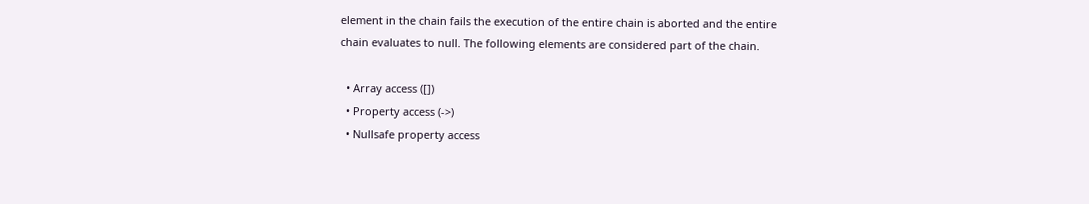element in the chain fails the execution of the entire chain is aborted and the entire chain evaluates to null. The following elements are considered part of the chain.

  • Array access ([])
  • Property access (->)
  • Nullsafe property access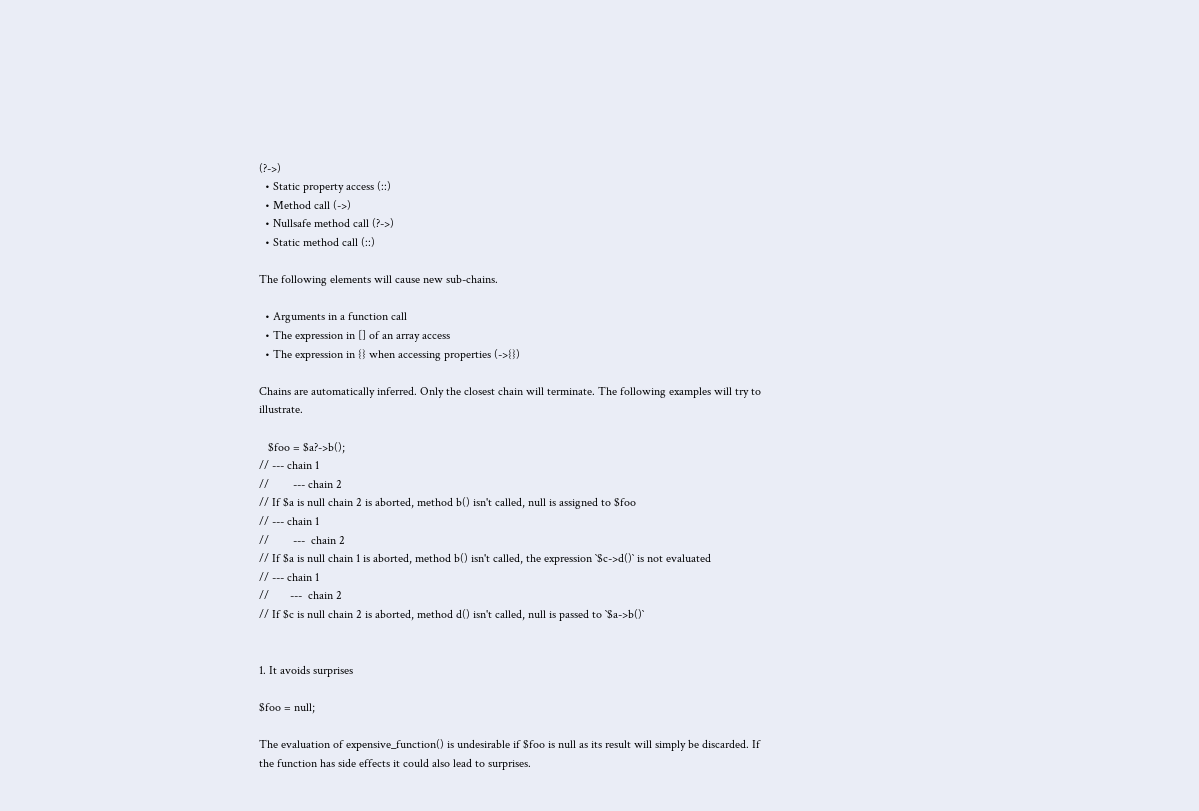(?->)
  • Static property access (::)
  • Method call (->)
  • Nullsafe method call (?->)
  • Static method call (::)

The following elements will cause new sub-chains.

  • Arguments in a function call
  • The expression in [] of an array access
  • The expression in {} when accessing properties (->{})

Chains are automatically inferred. Only the closest chain will terminate. The following examples will try to illustrate.

   $foo = $a?->b();
// --- chain 1
//        --- chain 2
// If $a is null chain 2 is aborted, method b() isn't called, null is assigned to $foo
// --- chain 1
//        ---  chain 2
// If $a is null chain 1 is aborted, method b() isn't called, the expression `$c->d()` is not evaluated
// --- chain 1
//       ---  chain 2
// If $c is null chain 2 is aborted, method d() isn't called, null is passed to `$a->b()`


1. It avoids surprises

$foo = null;

The evaluation of expensive_function() is undesirable if $foo is null as its result will simply be discarded. If the function has side effects it could also lead to surprises.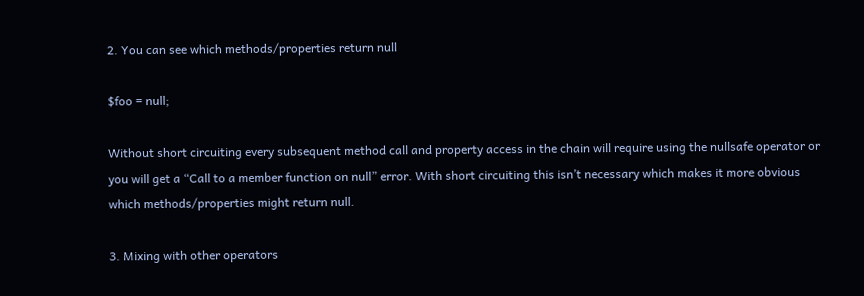2. You can see which methods/properties return null

$foo = null;

Without short circuiting every subsequent method call and property access in the chain will require using the nullsafe operator or you will get a “Call to a member function on null” error. With short circuiting this isn’t necessary which makes it more obvious which methods/properties might return null.

3. Mixing with other operators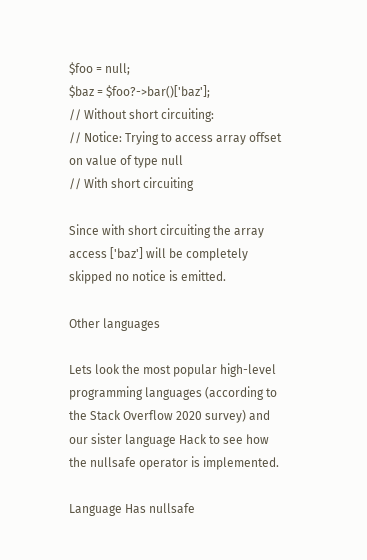$foo = null;
$baz = $foo?->bar()['baz'];
// Without short circuiting:
// Notice: Trying to access array offset on value of type null
// With short circuiting

Since with short circuiting the array access ['baz'] will be completely skipped no notice is emitted.

Other languages

Lets look the most popular high-level programming languages (according to the Stack Overflow 2020 survey) and our sister language Hack to see how the nullsafe operator is implemented.

Language Has nullsafe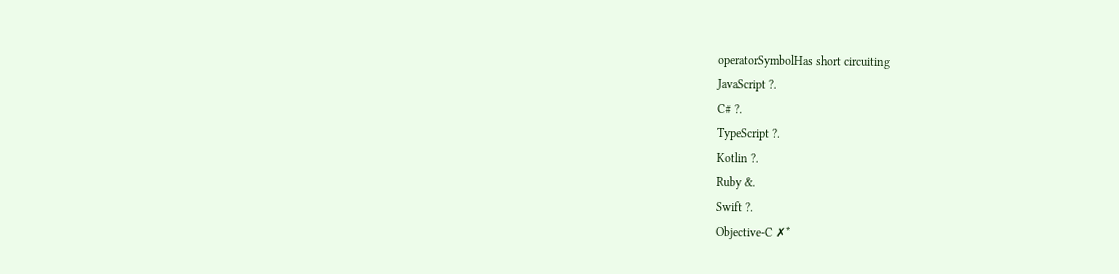operatorSymbolHas short circuiting
JavaScript ?.
C# ?.
TypeScript ?.
Kotlin ?.
Ruby &.
Swift ?.
Objective-C ✗*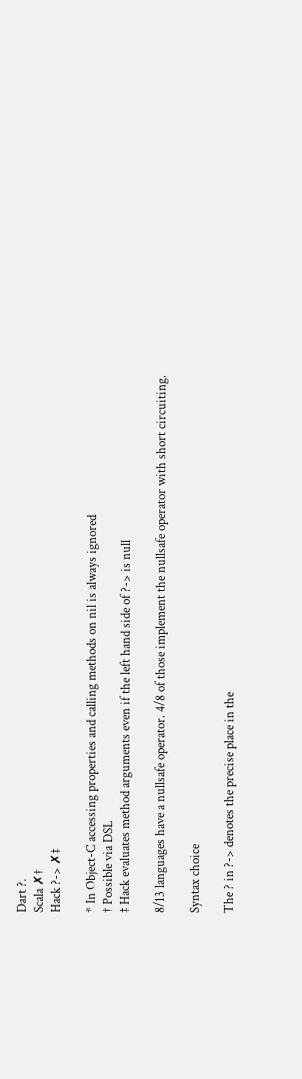Dart ?.
Scala ✗†
Hack ?-> ✗‡

* In Object-C accessing properties and calling methods on nil is always ignored
† Possible via DSL
‡ Hack evaluates method arguments even if the left hand side of ?-> is null

8/13 languages have a nullsafe operator. 4/8 of those implement the nullsafe operator with short circuiting.

Syntax choice

The ? in ?-> denotes the precise place in the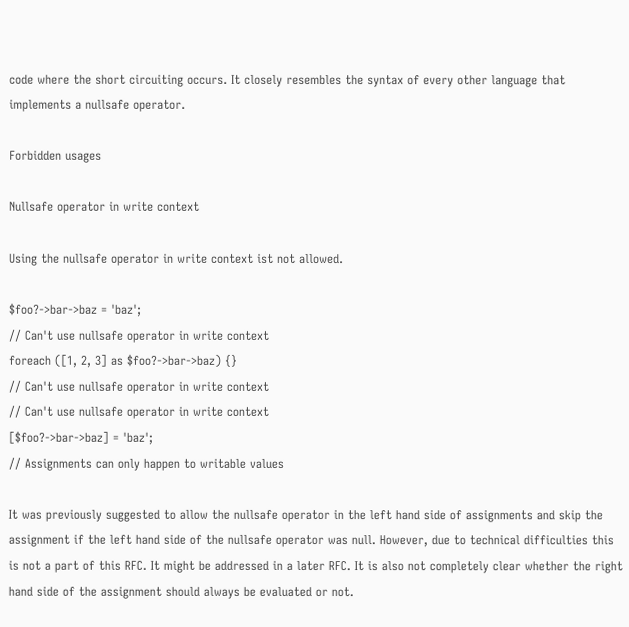code where the short circuiting occurs. It closely resembles the syntax of every other language that implements a nullsafe operator.

Forbidden usages

Nullsafe operator in write context

Using the nullsafe operator in write context ist not allowed.

$foo?->bar->baz = 'baz';
// Can't use nullsafe operator in write context
foreach ([1, 2, 3] as $foo?->bar->baz) {}
// Can't use nullsafe operator in write context
// Can't use nullsafe operator in write context
[$foo?->bar->baz] = 'baz';
// Assignments can only happen to writable values

It was previously suggested to allow the nullsafe operator in the left hand side of assignments and skip the assignment if the left hand side of the nullsafe operator was null. However, due to technical difficulties this is not a part of this RFC. It might be addressed in a later RFC. It is also not completely clear whether the right hand side of the assignment should always be evaluated or not.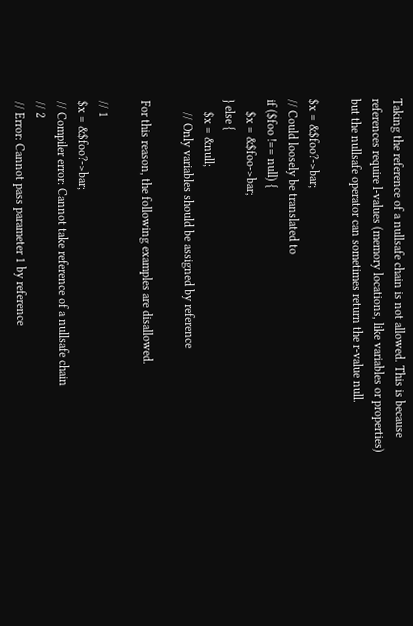Taking the reference of a nullsafe chain is not allowed. This is because references require l-values (memory locations, like variables or properties) but the nullsafe operator can sometimes return the r-value null.

$x = &$foo?->bar;
// Could loosely be translated to
if ($foo !== null) {
    $x = &$foo->bar;
} else {
    $x = &null;
    // Only variables should be assigned by reference

For this reason, the following examples are disallowed.

// 1
$x = &$foo?->bar;
// Compiler error: Cannot take reference of a nullsafe chain
// 2
// Error: Cannot pass parameter 1 by reference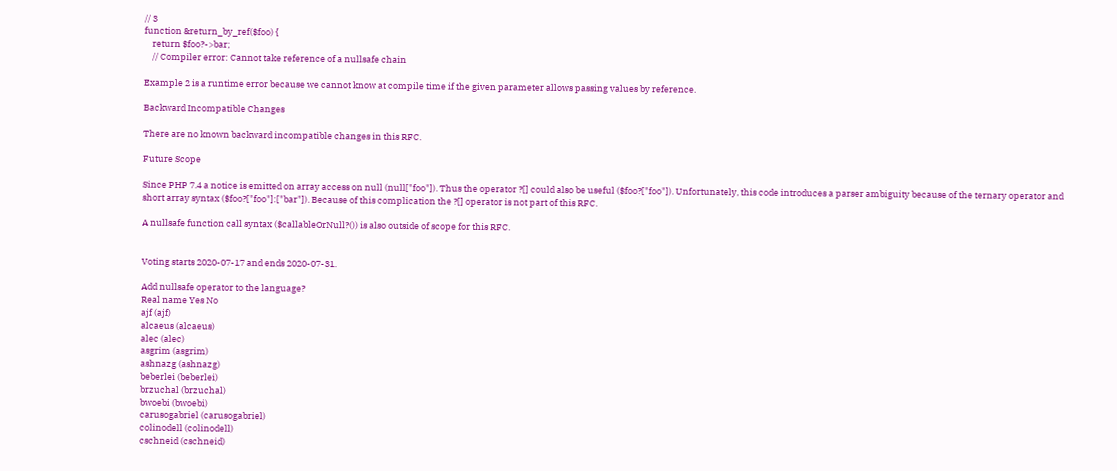// 3
function &return_by_ref($foo) {
    return $foo?->bar;
    // Compiler error: Cannot take reference of a nullsafe chain

Example 2 is a runtime error because we cannot know at compile time if the given parameter allows passing values by reference.

Backward Incompatible Changes

There are no known backward incompatible changes in this RFC.

Future Scope

Since PHP 7.4 a notice is emitted on array access on null (null["foo"]). Thus the operator ?[] could also be useful ($foo?["foo"]). Unfortunately, this code introduces a parser ambiguity because of the ternary operator and short array syntax ($foo?["foo"]:["bar"]). Because of this complication the ?[] operator is not part of this RFC.

A nullsafe function call syntax ($callableOrNull?()) is also outside of scope for this RFC.


Voting starts 2020-07-17 and ends 2020-07-31.

Add nullsafe operator to the language?
Real name Yes No
ajf (ajf)
alcaeus (alcaeus)
alec (alec)
asgrim (asgrim)
ashnazg (ashnazg)
beberlei (beberlei)
brzuchal (brzuchal)
bwoebi (bwoebi)
carusogabriel (carusogabriel)
colinodell (colinodell)
cschneid (cschneid)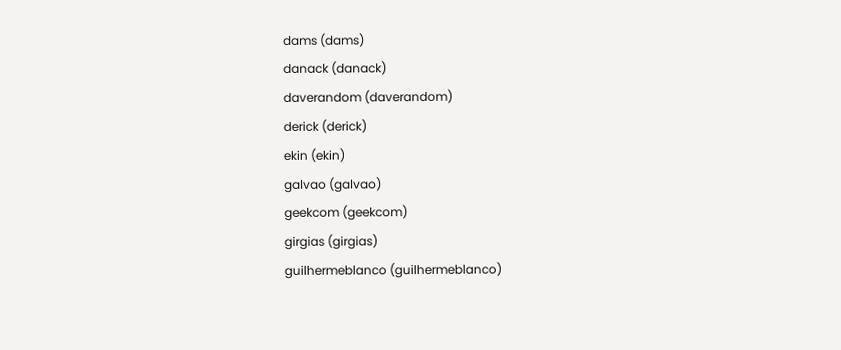dams (dams)
danack (danack)
daverandom (daverandom)
derick (derick)
ekin (ekin)
galvao (galvao)
geekcom (geekcom)
girgias (girgias)
guilhermeblanco (guilhermeblanco)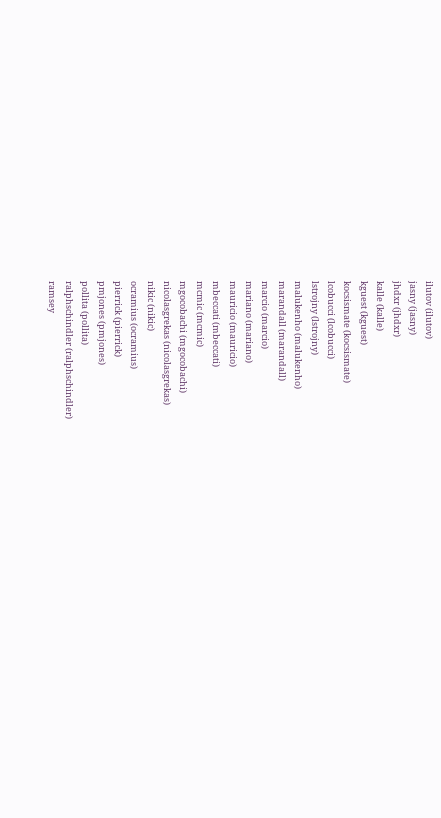ilutov (ilutov)
jasny (jasny)
jhdxr (jhdxr)
kalle (kalle)
kguest (kguest)
kocsismate (kocsismate)
lcobucci (lcobucci)
lstrojny (lstrojny)
malukenho (malukenho)
marandall (marandall)
marcio (marcio)
mariano (mariano)
mauricio (mauricio)
mbeccati (mbeccati)
mcmic (mcmic)
mgocobachi (mgocobachi)
nicolasgrekas (nicolasgrekas)
nikic (nikic)
ocramius (ocramius)
pierrick (pierrick)
pmjones (pmjones)
pollita (pollita)
ralphschindler (ralphschindler)
ramsey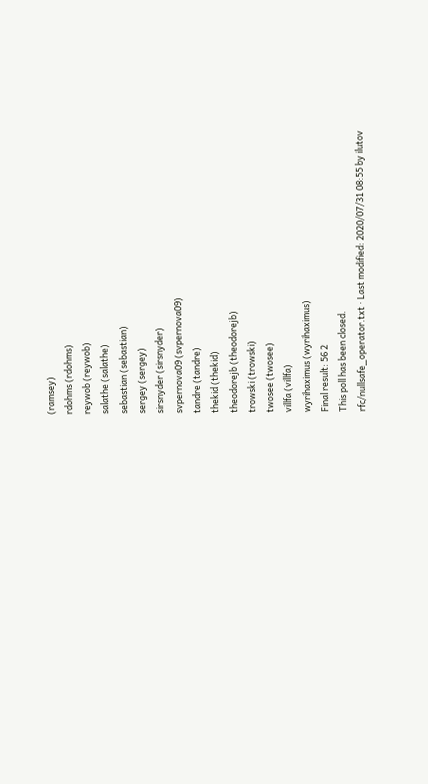(ramsey)
rdohms (rdohms)
reywob (reywob)
salathe (salathe)
sebastian (sebastian)
sergey (sergey)
sirsnyder (sirsnyder)
svpernova09 (svpernova09)
tandre (tandre)
thekid (thekid)
theodorejb (theodorejb)
trowski (trowski)
twosee (twosee)
villfa (villfa)
wyrihaximus (wyrihaximus)
Final result: 56 2
This poll has been closed.
rfc/nullsafe_operator.txt · Last modified: 2020/07/31 08:55 by ilutov